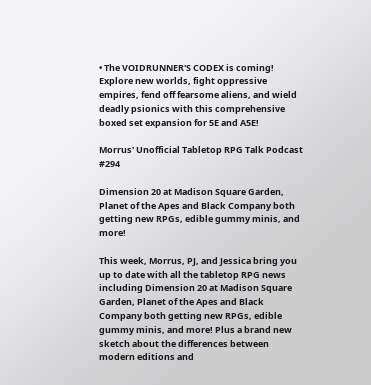• The VOIDRUNNER'S CODEX is coming! Explore new worlds, fight oppressive empires, fend off fearsome aliens, and wield deadly psionics with this comprehensive boxed set expansion for 5E and A5E!

Morrus' Unofficial Tabletop RPG Talk Podcast #294

Dimension 20 at Madison Square Garden, Planet of the Apes and Black Company both getting new RPGs, edible gummy minis, and more!

This week, Morrus, PJ, and Jessica bring you up to date with all the tabletop RPG news including Dimension 20 at Madison Square Garden, Planet of the Apes and Black Company both getting new RPGs, edible gummy minis, and more! Plus a brand new sketch about the differences between modern editions and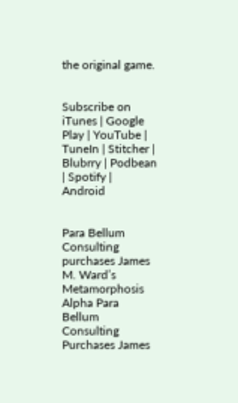the original game.


Subscribe on iTunes | Google Play | YouTube | TuneIn | Stitcher | Blubrry | Podbean | Spotify | Android


Para Bellum Consulting purchases James M. Ward’s Metamorphosis Alpha Para Bellum Consulting Purchases James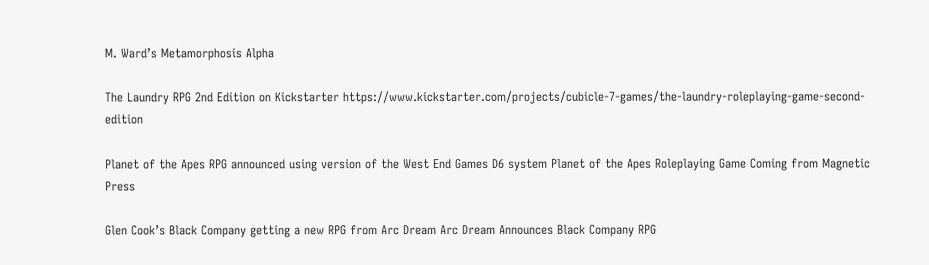M. Ward’s Metamorphosis Alpha

The Laundry RPG 2nd Edition on Kickstarter https://www.kickstarter.com/projects/cubicle-7-games/the-laundry-roleplaying-game-second-edition

Planet of the Apes RPG announced using version of the West End Games D6 system Planet of the Apes Roleplaying Game Coming from Magnetic Press

Glen Cook’s Black Company getting a new RPG from Arc Dream Arc Dream Announces Black Company RPG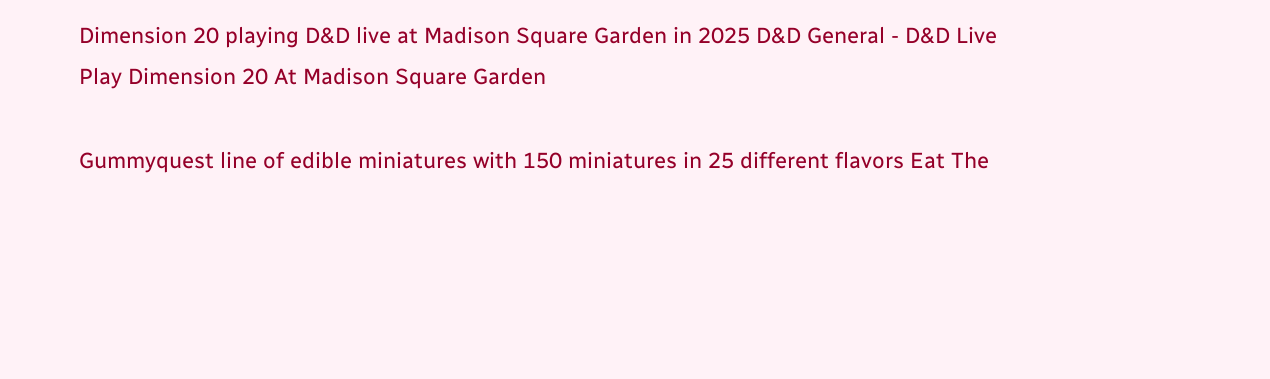Dimension 20 playing D&D live at Madison Square Garden in 2025 D&D General - D&D Live Play Dimension 20 At Madison Square Garden

Gummyquest line of edible miniatures with 150 miniatures in 25 different flavors Eat The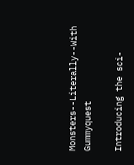Monsters--Literally--With Gummyquest

Introducing the sci-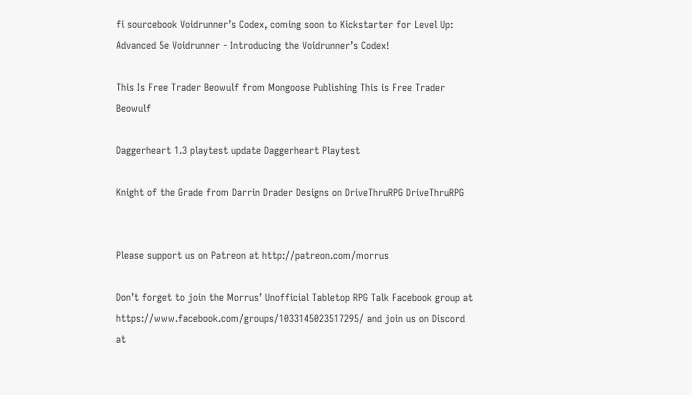fi sourcebook Voidrunner’s Codex, coming soon to Kickstarter for Level Up: Advanced 5e Voidrunner - Introducing the Voidrunner’s Codex!

This Is Free Trader Beowulf from Mongoose Publishing This is Free Trader Beowulf

Daggerheart 1.3 playtest update Daggerheart Playtest

Knight of the Grade from Darrin Drader Designs on DriveThruRPG DriveThruRPG


Please support us on Patreon at http://patreon.com/morrus

Don’t forget to join the Morrus’ Unofficial Tabletop RPG Talk Facebook group at https://www.facebook.com/groups/1033145023517295/ and join us on Discord at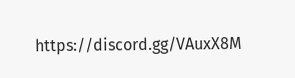https://discord.gg/VAuxX8M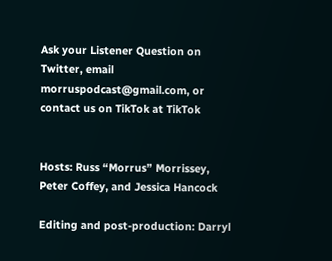Ask your Listener Question on Twitter, email morruspodcast@gmail.com, or contact us on TikTok at TikTok


Hosts: Russ “Morrus” Morrissey, Peter Coffey, and Jessica Hancock

Editing and post-production: Darryl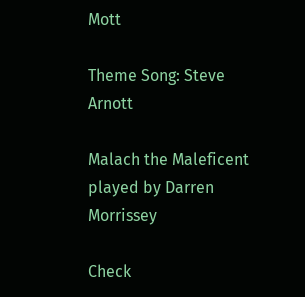Mott

Theme Song: Steve Arnott

Malach the Maleficent played by Darren Morrissey

Check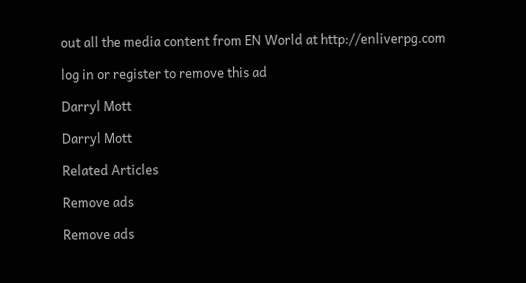out all the media content from EN World at http://enliverpg.com

log in or register to remove this ad

Darryl Mott

Darryl Mott

Related Articles

Remove ads

Remove ads